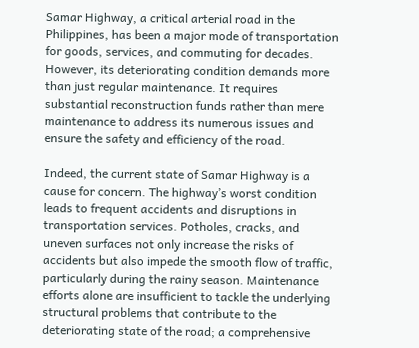Samar Highway, a critical arterial road in the Philippines, has been a major mode of transportation for goods, services, and commuting for decades. However, its deteriorating condition demands more than just regular maintenance. It requires substantial reconstruction funds rather than mere maintenance to address its numerous issues and ensure the safety and efficiency of the road.

Indeed, the current state of Samar Highway is a cause for concern. The highway’s worst condition leads to frequent accidents and disruptions in transportation services. Potholes, cracks, and uneven surfaces not only increase the risks of accidents but also impede the smooth flow of traffic, particularly during the rainy season. Maintenance efforts alone are insufficient to tackle the underlying structural problems that contribute to the deteriorating state of the road; a comprehensive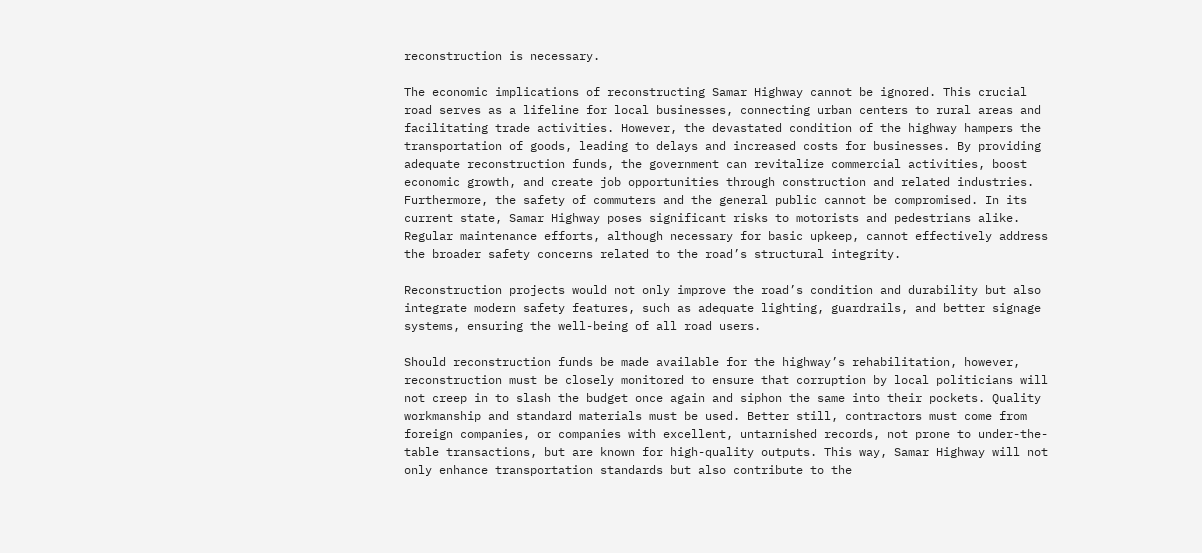reconstruction is necessary.

The economic implications of reconstructing Samar Highway cannot be ignored. This crucial road serves as a lifeline for local businesses, connecting urban centers to rural areas and facilitating trade activities. However, the devastated condition of the highway hampers the transportation of goods, leading to delays and increased costs for businesses. By providing adequate reconstruction funds, the government can revitalize commercial activities, boost economic growth, and create job opportunities through construction and related industries.
Furthermore, the safety of commuters and the general public cannot be compromised. In its current state, Samar Highway poses significant risks to motorists and pedestrians alike. Regular maintenance efforts, although necessary for basic upkeep, cannot effectively address the broader safety concerns related to the road’s structural integrity.

Reconstruction projects would not only improve the road’s condition and durability but also integrate modern safety features, such as adequate lighting, guardrails, and better signage systems, ensuring the well-being of all road users.

Should reconstruction funds be made available for the highway’s rehabilitation, however, reconstruction must be closely monitored to ensure that corruption by local politicians will not creep in to slash the budget once again and siphon the same into their pockets. Quality workmanship and standard materials must be used. Better still, contractors must come from foreign companies, or companies with excellent, untarnished records, not prone to under-the-table transactions, but are known for high-quality outputs. This way, Samar Highway will not only enhance transportation standards but also contribute to the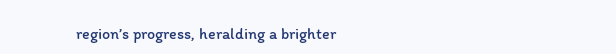region’s progress, heralding a brighter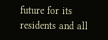future for its residents and all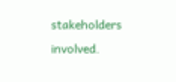stakeholders involved.